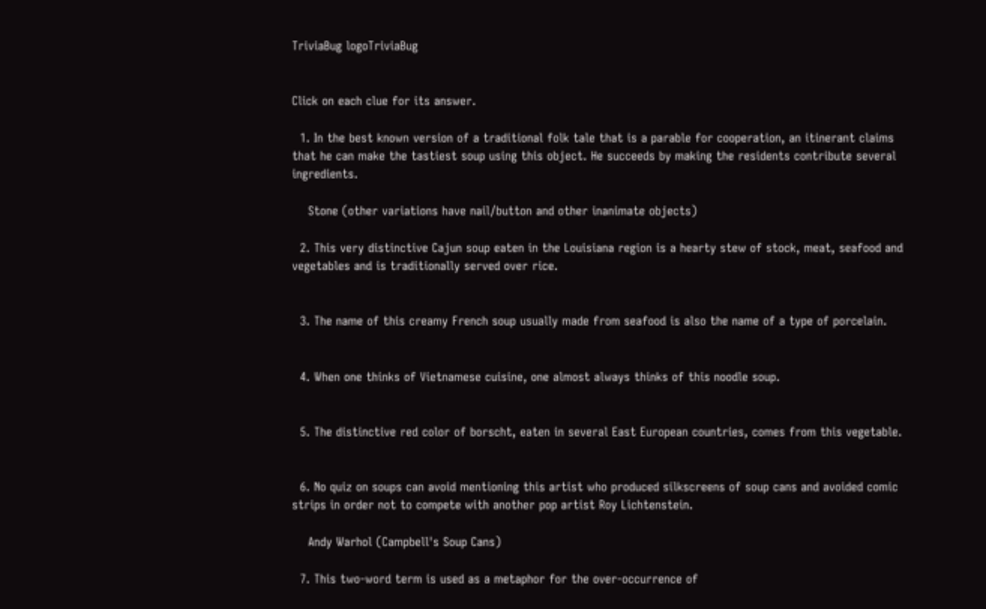TriviaBug logoTriviaBug


Click on each clue for its answer.

  1. In the best known version of a traditional folk tale that is a parable for cooperation, an itinerant claims that he can make the tastiest soup using this object. He succeeds by making the residents contribute several ingredients.

    Stone (other variations have nail/button and other inanimate objects)

  2. This very distinctive Cajun soup eaten in the Louisiana region is a hearty stew of stock, meat, seafood and vegetables and is traditionally served over rice.


  3. The name of this creamy French soup usually made from seafood is also the name of a type of porcelain.


  4. When one thinks of Vietnamese cuisine, one almost always thinks of this noodle soup.


  5. The distinctive red color of borscht, eaten in several East European countries, comes from this vegetable.


  6. No quiz on soups can avoid mentioning this artist who produced silkscreens of soup cans and avoided comic strips in order not to compete with another pop artist Roy Lichtenstein.

    Andy Warhol (Campbell's Soup Cans)

  7. This two-word term is used as a metaphor for the over-occurrence of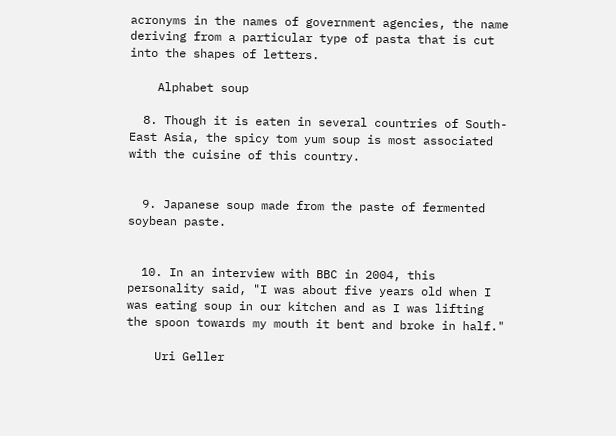acronyms in the names of government agencies, the name deriving from a particular type of pasta that is cut into the shapes of letters.

    Alphabet soup

  8. Though it is eaten in several countries of South-East Asia, the spicy tom yum soup is most associated with the cuisine of this country.


  9. Japanese soup made from the paste of fermented soybean paste.


  10. In an interview with BBC in 2004, this personality said, "I was about five years old when I was eating soup in our kitchen and as I was lifting the spoon towards my mouth it bent and broke in half."

    Uri Geller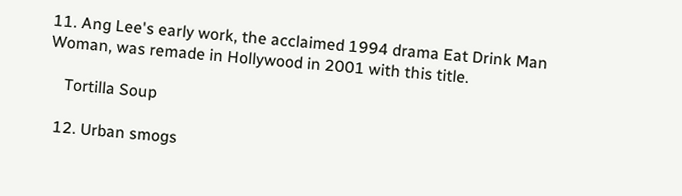11. Ang Lee's early work, the acclaimed 1994 drama Eat Drink Man Woman, was remade in Hollywood in 2001 with this title.

    Tortilla Soup

  12. Urban smogs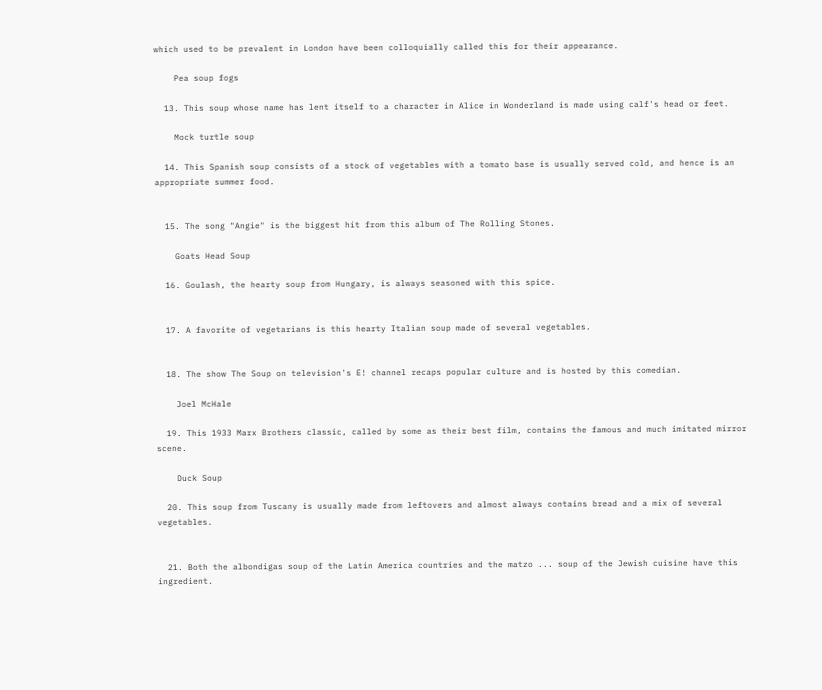which used to be prevalent in London have been colloquially called this for their appearance.

    Pea soup fogs

  13. This soup whose name has lent itself to a character in Alice in Wonderland is made using calf's head or feet.

    Mock turtle soup

  14. This Spanish soup consists of a stock of vegetables with a tomato base is usually served cold, and hence is an appropriate summer food.


  15. The song "Angie" is the biggest hit from this album of The Rolling Stones.

    Goats Head Soup

  16. Goulash, the hearty soup from Hungary, is always seasoned with this spice.


  17. A favorite of vegetarians is this hearty Italian soup made of several vegetables.


  18. The show The Soup on television's E! channel recaps popular culture and is hosted by this comedian.

    Joel McHale

  19. This 1933 Marx Brothers classic, called by some as their best film, contains the famous and much imitated mirror scene.

    Duck Soup

  20. This soup from Tuscany is usually made from leftovers and almost always contains bread and a mix of several vegetables.


  21. Both the albondigas soup of the Latin America countries and the matzo ... soup of the Jewish cuisine have this ingredient.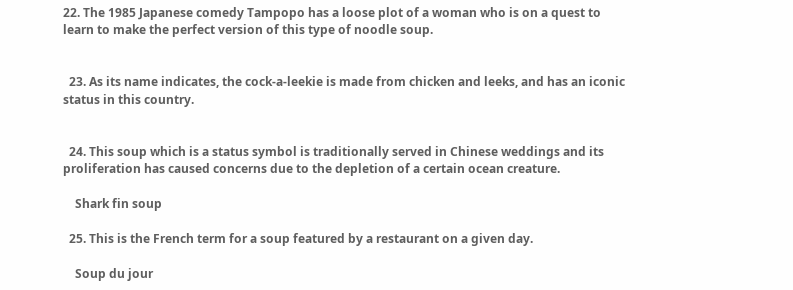22. The 1985 Japanese comedy Tampopo has a loose plot of a woman who is on a quest to learn to make the perfect version of this type of noodle soup.


  23. As its name indicates, the cock-a-leekie is made from chicken and leeks, and has an iconic status in this country.


  24. This soup which is a status symbol is traditionally served in Chinese weddings and its proliferation has caused concerns due to the depletion of a certain ocean creature.

    Shark fin soup

  25. This is the French term for a soup featured by a restaurant on a given day.

    Soup du jour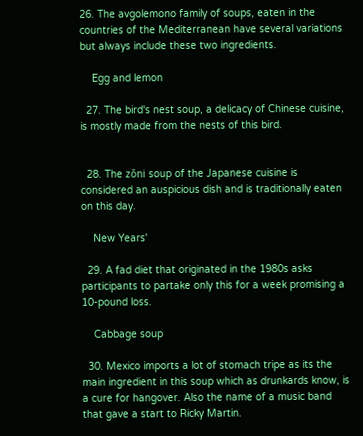26. The avgolemono family of soups, eaten in the countries of the Mediterranean have several variations but always include these two ingredients.

    Egg and lemon

  27. The bird's nest soup, a delicacy of Chinese cuisine, is mostly made from the nests of this bird.


  28. The zōni soup of the Japanese cuisine is considered an auspicious dish and is traditionally eaten on this day.

    New Years'

  29. A fad diet that originated in the 1980s asks participants to partake only this for a week promising a 10-pound loss.

    Cabbage soup

  30. Mexico imports a lot of stomach tripe as its the main ingredient in this soup which as drunkards know, is a cure for hangover. Also the name of a music band that gave a start to Ricky Martin.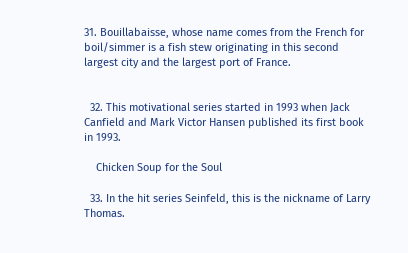31. Bouillabaisse, whose name comes from the French for boil/simmer is a fish stew originating in this second largest city and the largest port of France.


  32. This motivational series started in 1993 when Jack Canfield and Mark Victor Hansen published its first book in 1993.

    Chicken Soup for the Soul

  33. In the hit series Seinfeld, this is the nickname of Larry Thomas.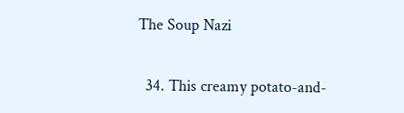The Soup Nazi

  34. This creamy potato-and-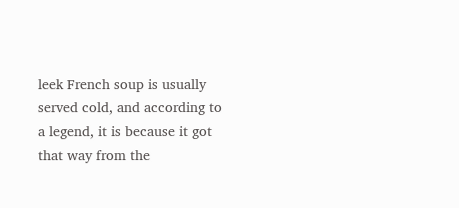leek French soup is usually served cold, and according to a legend, it is because it got that way from the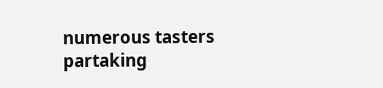numerous tasters partaking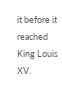it before it reached King Louis XV.